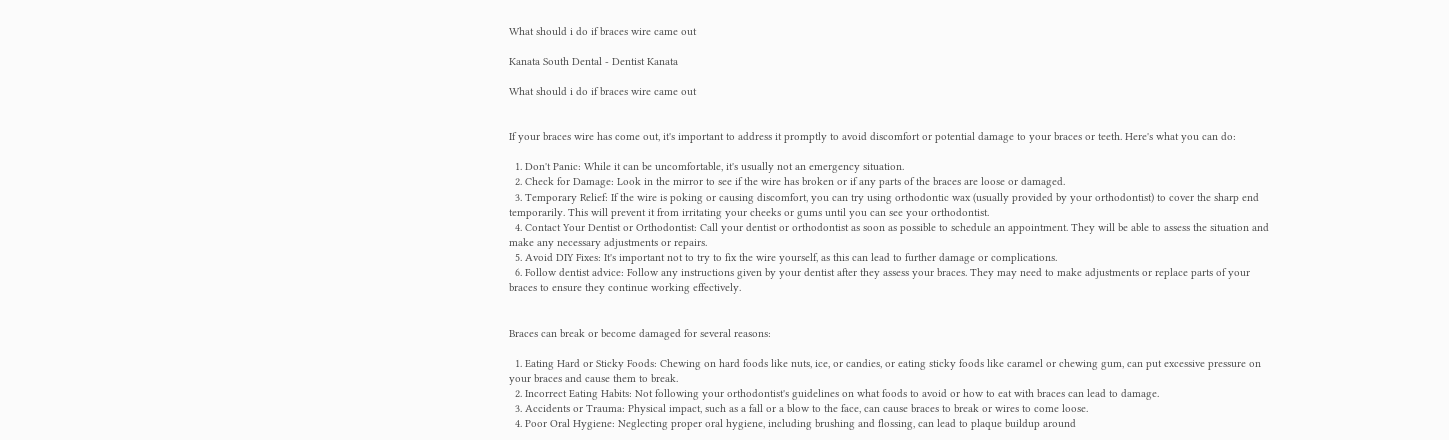What should i do if braces wire came out

Kanata South Dental - Dentist Kanata

What should i do if braces wire came out


If your braces wire has come out, it's important to address it promptly to avoid discomfort or potential damage to your braces or teeth. Here's what you can do:

  1. Don't Panic: While it can be uncomfortable, it's usually not an emergency situation.
  2. Check for Damage: Look in the mirror to see if the wire has broken or if any parts of the braces are loose or damaged.
  3. Temporary Relief: If the wire is poking or causing discomfort, you can try using orthodontic wax (usually provided by your orthodontist) to cover the sharp end temporarily. This will prevent it from irritating your cheeks or gums until you can see your orthodontist.
  4. Contact Your Dentist or Orthodontist: Call your dentist or orthodontist as soon as possible to schedule an appointment. They will be able to assess the situation and make any necessary adjustments or repairs.
  5. Avoid DIY Fixes: It's important not to try to fix the wire yourself, as this can lead to further damage or complications.
  6. Follow dentist advice: Follow any instructions given by your dentist after they assess your braces. They may need to make adjustments or replace parts of your braces to ensure they continue working effectively.


Braces can break or become damaged for several reasons:

  1. Eating Hard or Sticky Foods: Chewing on hard foods like nuts, ice, or candies, or eating sticky foods like caramel or chewing gum, can put excessive pressure on your braces and cause them to break.
  2. Incorrect Eating Habits: Not following your orthodontist's guidelines on what foods to avoid or how to eat with braces can lead to damage.
  3. Accidents or Trauma: Physical impact, such as a fall or a blow to the face, can cause braces to break or wires to come loose.
  4. Poor Oral Hygiene: Neglecting proper oral hygiene, including brushing and flossing, can lead to plaque buildup around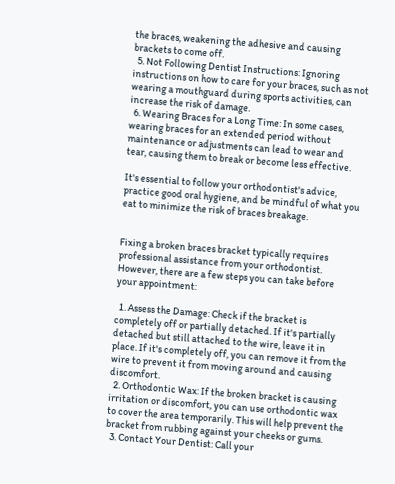the braces, weakening the adhesive and causing brackets to come off.
  5. Not Following Dentist Instructions: Ignoring instructions on how to care for your braces, such as not wearing a mouthguard during sports activities, can increase the risk of damage.
  6. Wearing Braces for a Long Time: In some cases, wearing braces for an extended period without maintenance or adjustments can lead to wear and tear, causing them to break or become less effective.

It's essential to follow your orthodontist's advice, practice good oral hygiene, and be mindful of what you eat to minimize the risk of braces breakage.


Fixing a broken braces bracket typically requires professional assistance from your orthodontist. However, there are a few steps you can take before your appointment:

  1. Assess the Damage: Check if the bracket is completely off or partially detached. If it's partially detached but still attached to the wire, leave it in place. If it's completely off, you can remove it from the wire to prevent it from moving around and causing discomfort.
  2. Orthodontic Wax: If the broken bracket is causing irritation or discomfort, you can use orthodontic wax to cover the area temporarily. This will help prevent the bracket from rubbing against your cheeks or gums.
  3. Contact Your Dentist: Call your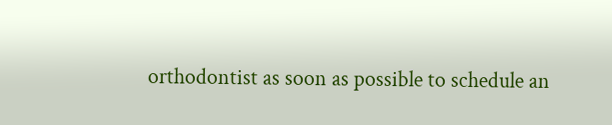orthodontist as soon as possible to schedule an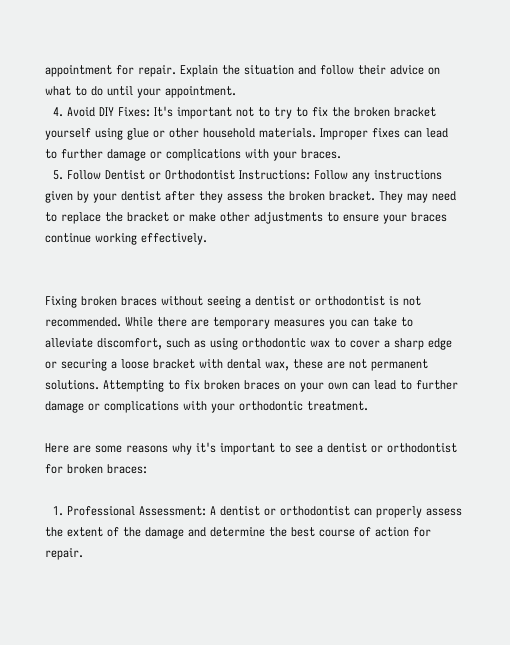appointment for repair. Explain the situation and follow their advice on what to do until your appointment.
  4. Avoid DIY Fixes: It's important not to try to fix the broken bracket yourself using glue or other household materials. Improper fixes can lead to further damage or complications with your braces.
  5. Follow Dentist or Orthodontist Instructions: Follow any instructions given by your dentist after they assess the broken bracket. They may need to replace the bracket or make other adjustments to ensure your braces continue working effectively.


Fixing broken braces without seeing a dentist or orthodontist is not recommended. While there are temporary measures you can take to alleviate discomfort, such as using orthodontic wax to cover a sharp edge or securing a loose bracket with dental wax, these are not permanent solutions. Attempting to fix broken braces on your own can lead to further damage or complications with your orthodontic treatment.

Here are some reasons why it's important to see a dentist or orthodontist for broken braces:

  1. Professional Assessment: A dentist or orthodontist can properly assess the extent of the damage and determine the best course of action for repair.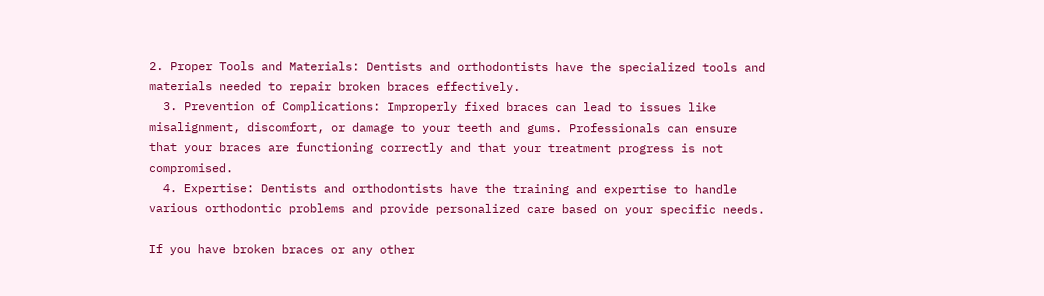2. Proper Tools and Materials: Dentists and orthodontists have the specialized tools and materials needed to repair broken braces effectively.
  3. Prevention of Complications: Improperly fixed braces can lead to issues like misalignment, discomfort, or damage to your teeth and gums. Professionals can ensure that your braces are functioning correctly and that your treatment progress is not compromised.
  4. Expertise: Dentists and orthodontists have the training and expertise to handle various orthodontic problems and provide personalized care based on your specific needs.

If you have broken braces or any other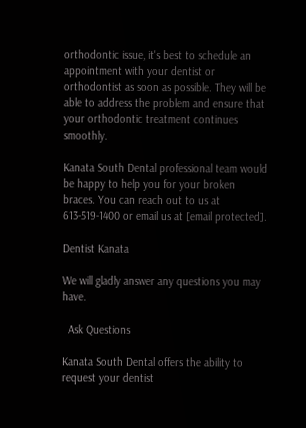orthodontic issue, it's best to schedule an appointment with your dentist or orthodontist as soon as possible. They will be able to address the problem and ensure that your orthodontic treatment continues smoothly.

Kanata South Dental professional team would be happy to help you for your broken braces. You can reach out to us at 613-519-1400 or email us at [email protected].

Dentist Kanata

We will gladly answer any questions you may have.

  Ask Questions

Kanata South Dental offers the ability to request your dentist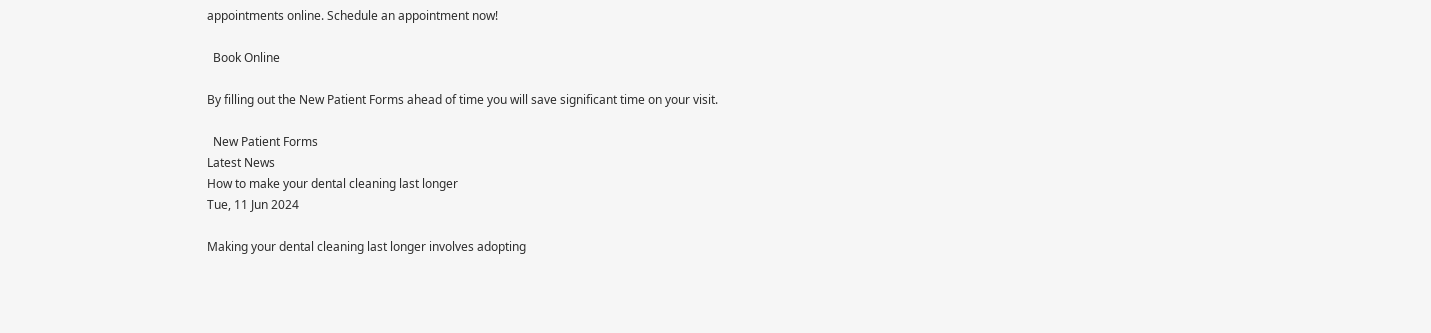appointments online. Schedule an appointment now!

  Book Online

By filling out the New Patient Forms ahead of time you will save significant time on your visit.

  New Patient Forms
Latest News
How to make your dental cleaning last longer
Tue, 11 Jun 2024

Making your dental cleaning last longer involves adopting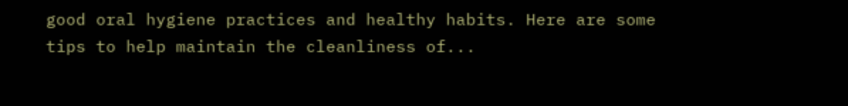good oral hygiene practices and healthy habits. Here are some tips to help maintain the cleanliness of...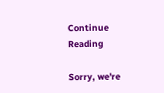Continue Reading

Sorry, we're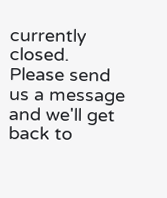currently closed. Please send us a message and we'll get back to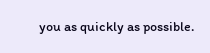you as quickly as possible.